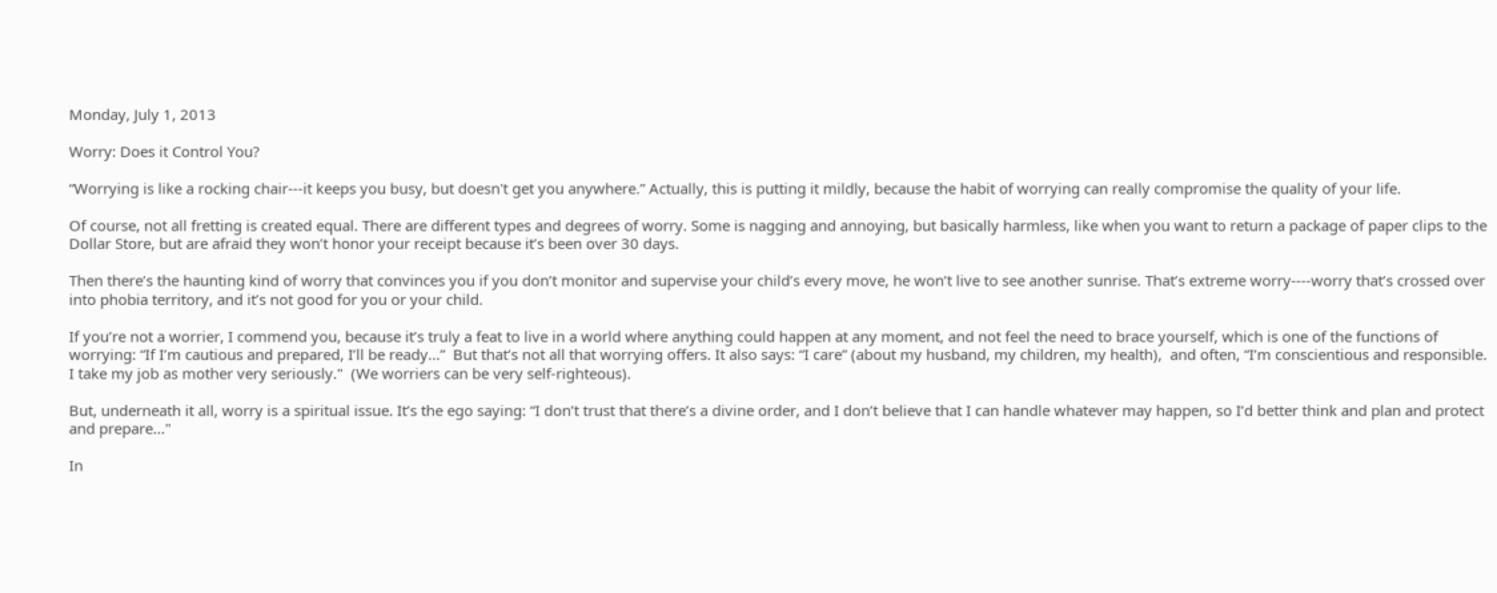Monday, July 1, 2013

Worry: Does it Control You?

“Worrying is like a rocking chair---it keeps you busy, but doesn't get you anywhere.” Actually, this is putting it mildly, because the habit of worrying can really compromise the quality of your life.

Of course, not all fretting is created equal. There are different types and degrees of worry. Some is nagging and annoying, but basically harmless, like when you want to return a package of paper clips to the Dollar Store, but are afraid they won’t honor your receipt because it’s been over 30 days.

Then there’s the haunting kind of worry that convinces you if you don’t monitor and supervise your child’s every move, he won’t live to see another sunrise. That’s extreme worry----worry that’s crossed over into phobia territory, and it’s not good for you or your child.

If you’re not a worrier, I commend you, because it’s truly a feat to live in a world where anything could happen at any moment, and not feel the need to brace yourself, which is one of the functions of worrying: “If I’m cautious and prepared, I’ll be ready...”  But that’s not all that worrying offers. It also says: “I care” (about my husband, my children, my health),  and often, “I’m conscientious and responsible. I take my job as mother very seriously."  (We worriers can be very self-righteous).

But, underneath it all, worry is a spiritual issue. It’s the ego saying: “I don’t trust that there’s a divine order, and I don’t believe that I can handle whatever may happen, so I’d better think and plan and protect and prepare..."

In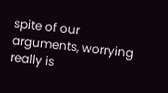spite of our arguments, worrying really is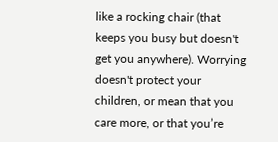like a rocking chair (that keeps you busy but doesn't get you anywhere). Worrying doesn't protect your children, or mean that you care more, or that you’re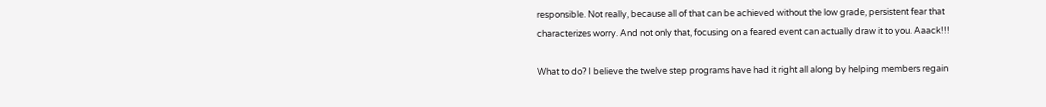responsible. Not really, because all of that can be achieved without the low grade, persistent fear that characterizes worry. And not only that, focusing on a feared event can actually draw it to you. Aaack!!!

What to do? I believe the twelve step programs have had it right all along by helping members regain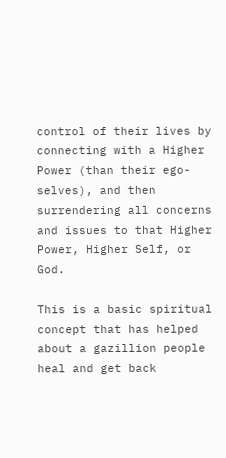control of their lives by connecting with a Higher Power (than their ego-selves), and then surrendering all concerns and issues to that Higher Power, Higher Self, or God.

This is a basic spiritual concept that has helped about a gazillion people heal and get back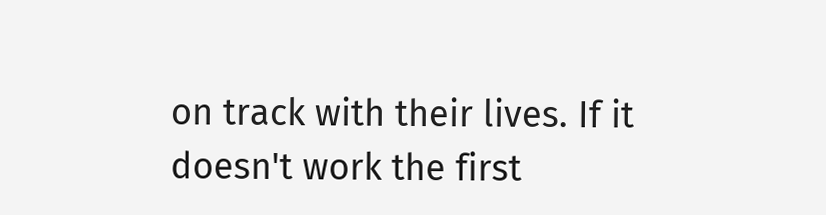on track with their lives. If it doesn't work the first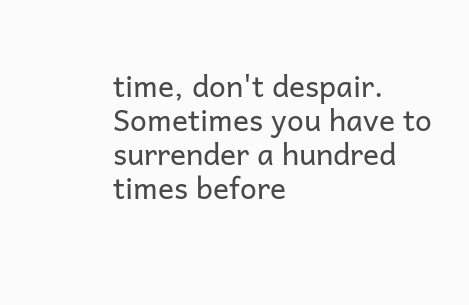time, don't despair. Sometimes you have to surrender a hundred times before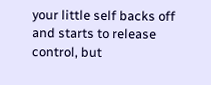your little self backs off and starts to release control, but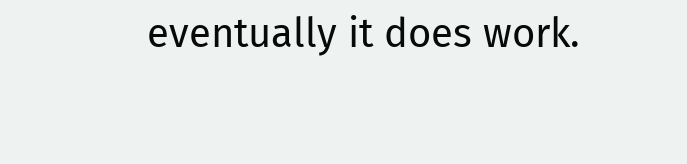eventually it does work.